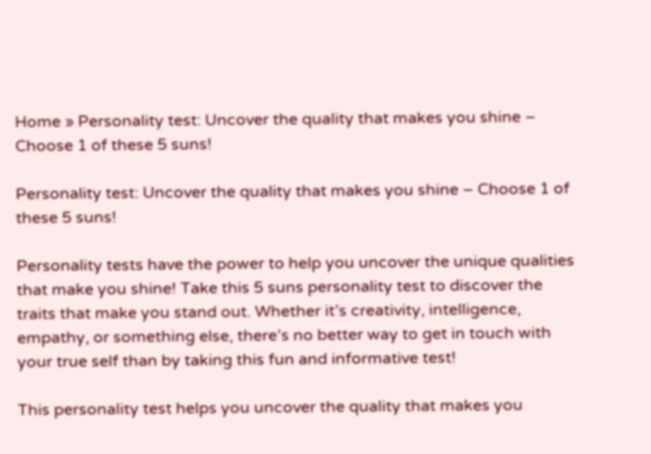Home » Personality test: Uncover the quality that makes you shine – Choose 1 of these 5 suns!

Personality test: Uncover the quality that makes you shine – Choose 1 of these 5 suns!

Personality tests have the power to help you uncover the unique qualities that make you shine! Take this 5 suns personality test to discover the traits that make you stand out. Whether it’s creativity, intelligence, empathy, or something else, there’s no better way to get in touch with your true self than by taking this fun and informative test!

This personality test helps you uncover the quality that makes you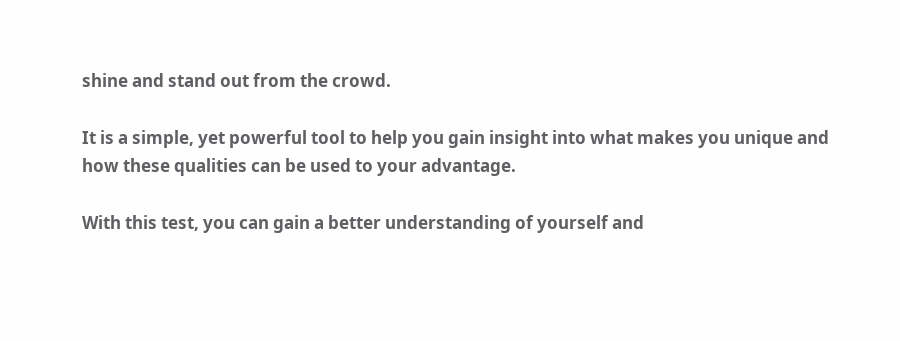shine and stand out from the crowd.

It is a simple, yet powerful tool to help you gain insight into what makes you unique and how these qualities can be used to your advantage.

With this test, you can gain a better understanding of yourself and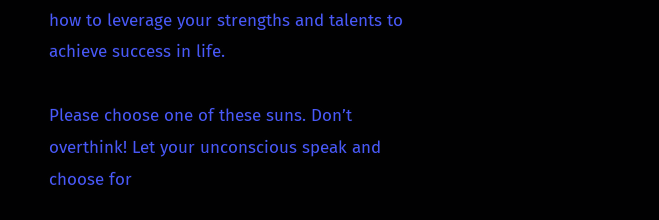how to leverage your strengths and talents to achieve success in life.

Please choose one of these suns. Don’t overthink! Let your unconscious speak and choose for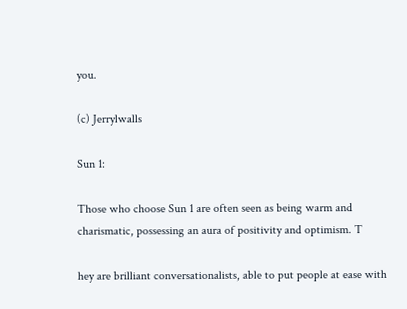you.

(c) Jerrylwalls

Sun 1:

Those who choose Sun 1 are often seen as being warm and charismatic, possessing an aura of positivity and optimism. T

hey are brilliant conversationalists, able to put people at ease with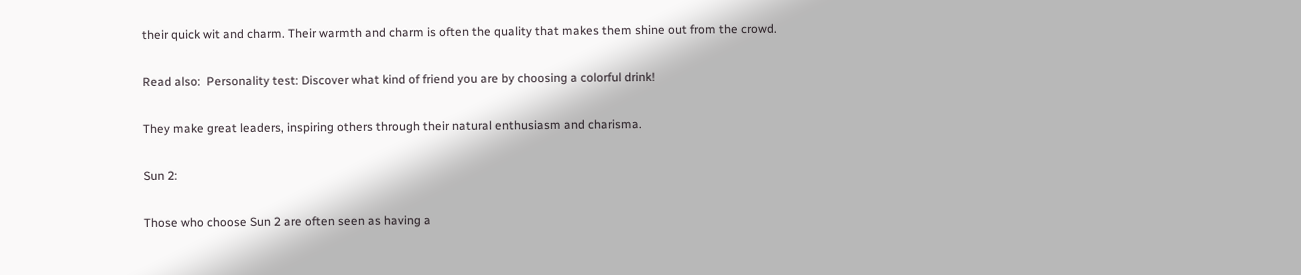their quick wit and charm. Their warmth and charm is often the quality that makes them shine out from the crowd.

Read also:  Personality test: Discover what kind of friend you are by choosing a colorful drink!

They make great leaders, inspiring others through their natural enthusiasm and charisma.

Sun 2:

Those who choose Sun 2 are often seen as having a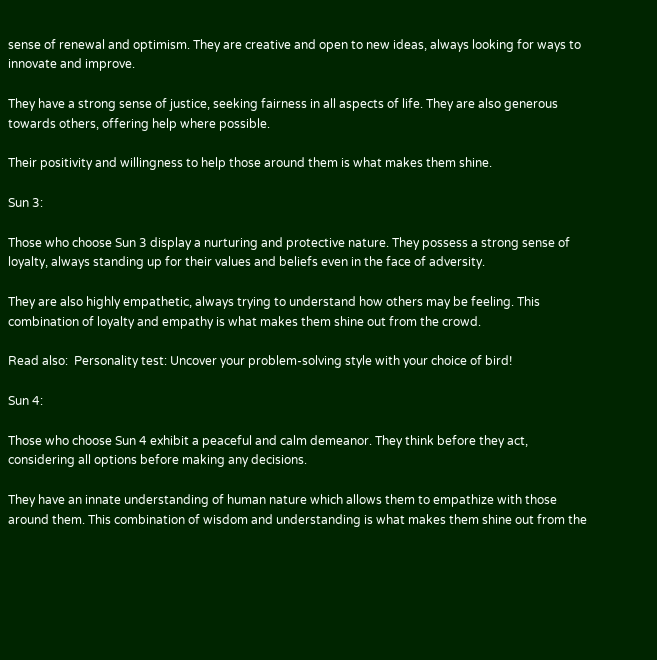sense of renewal and optimism. They are creative and open to new ideas, always looking for ways to innovate and improve.

They have a strong sense of justice, seeking fairness in all aspects of life. They are also generous towards others, offering help where possible.

Their positivity and willingness to help those around them is what makes them shine.

Sun 3:

Those who choose Sun 3 display a nurturing and protective nature. They possess a strong sense of loyalty, always standing up for their values and beliefs even in the face of adversity.

They are also highly empathetic, always trying to understand how others may be feeling. This combination of loyalty and empathy is what makes them shine out from the crowd.

Read also:  Personality test: Uncover your problem-solving style with your choice of bird!

Sun 4:

Those who choose Sun 4 exhibit a peaceful and calm demeanor. They think before they act, considering all options before making any decisions.

They have an innate understanding of human nature which allows them to empathize with those around them. This combination of wisdom and understanding is what makes them shine out from the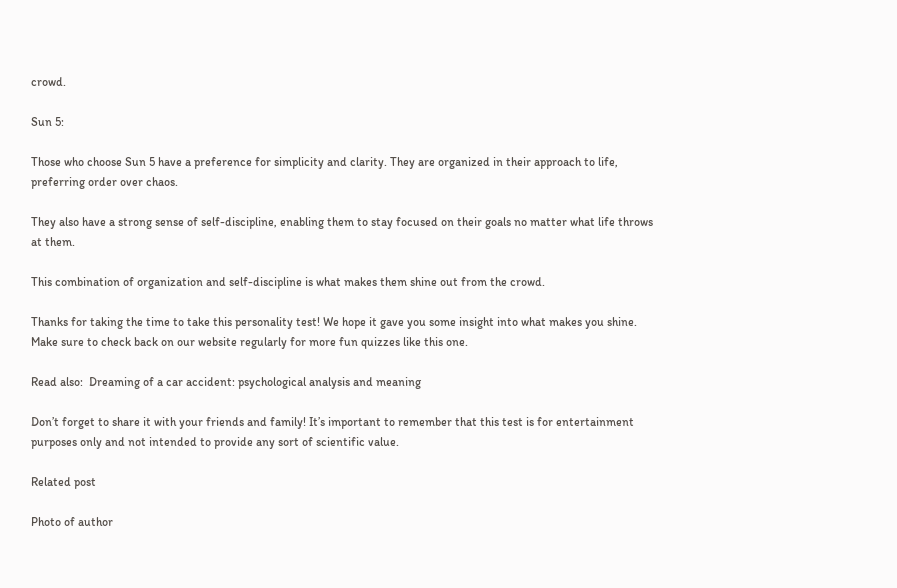crowd.

Sun 5:

Those who choose Sun 5 have a preference for simplicity and clarity. They are organized in their approach to life, preferring order over chaos.

They also have a strong sense of self-discipline, enabling them to stay focused on their goals no matter what life throws at them.

This combination of organization and self-discipline is what makes them shine out from the crowd.

Thanks for taking the time to take this personality test! We hope it gave you some insight into what makes you shine. Make sure to check back on our website regularly for more fun quizzes like this one.

Read also:  Dreaming of a car accident: psychological analysis and meaning

Don’t forget to share it with your friends and family! It’s important to remember that this test is for entertainment purposes only and not intended to provide any sort of scientific value.

Related post

Photo of author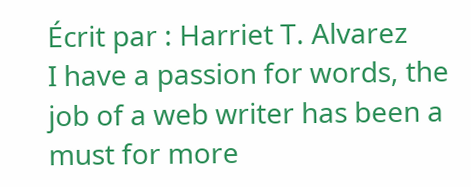Écrit par : Harriet T. Alvarez
I have a passion for words, the job of a web writer has been a must for more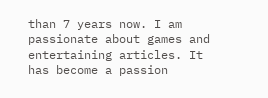than 7 years now. I am passionate about games and entertaining articles. It has become a passion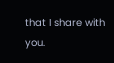that I share with you.